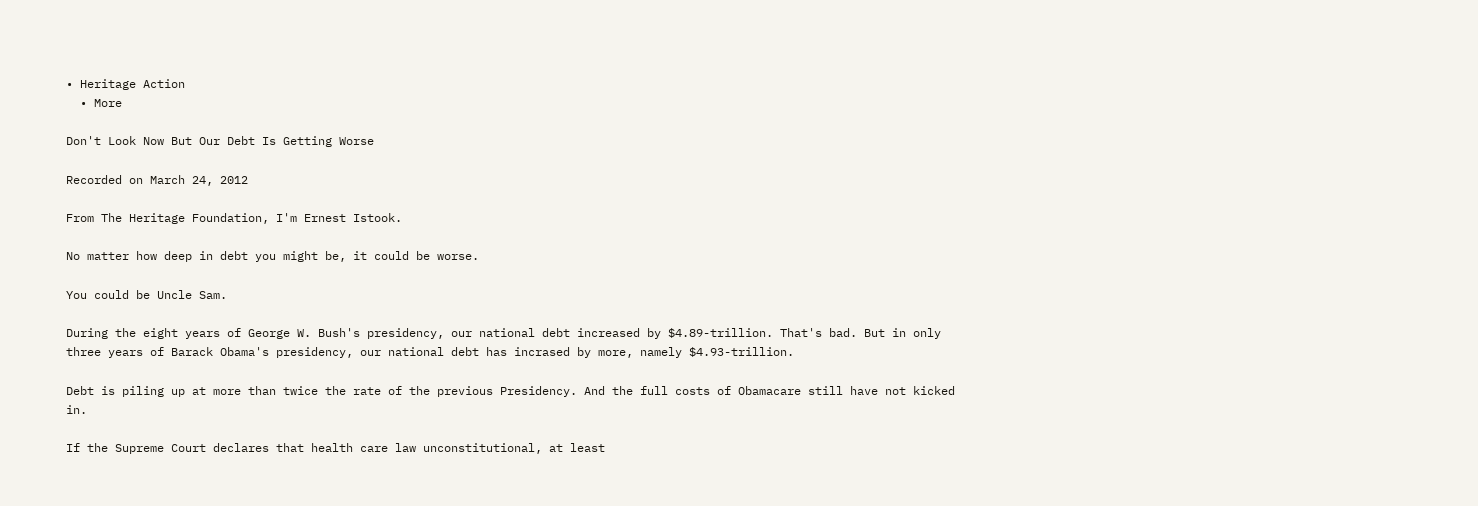• Heritage Action
  • More

Don't Look Now But Our Debt Is Getting Worse

Recorded on March 24, 2012

From The Heritage Foundation, I'm Ernest Istook.

No matter how deep in debt you might be, it could be worse.

You could be Uncle Sam.

During the eight years of George W. Bush's presidency, our national debt increased by $4.89-trillion. That's bad. But in only three years of Barack Obama's presidency, our national debt has incrased by more, namely $4.93-trillion.

Debt is piling up at more than twice the rate of the previous Presidency. And the full costs of Obamacare still have not kicked in.

If the Supreme Court declares that health care law unconstitutional, at least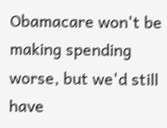Obamacare won't be making spending worse, but we'd still have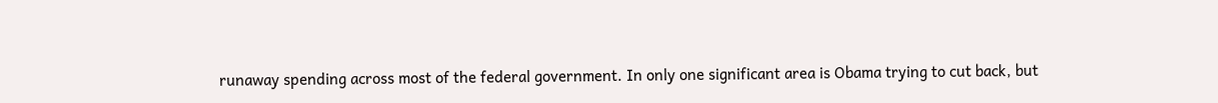runaway spending across most of the federal government. In only one significant area is Obama trying to cut back, but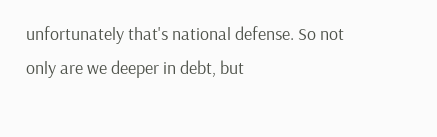unfortunately that's national defense. So not only are we deeper in debt, but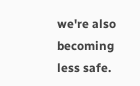we're also becoming less safe.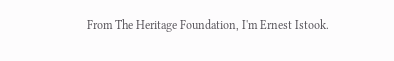From The Heritage Foundation, I'm Ernest Istook.